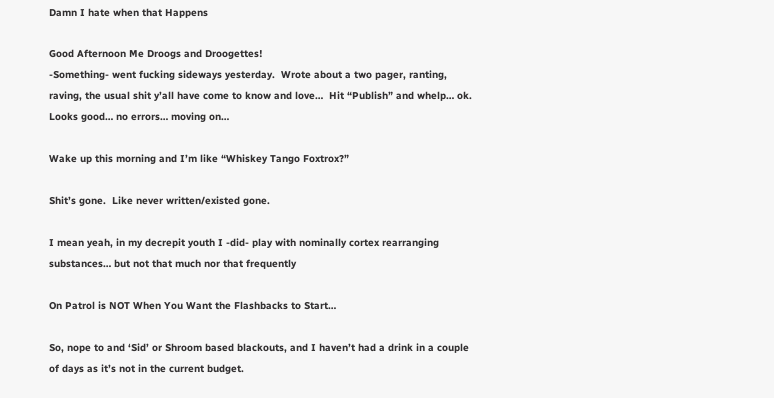Damn I hate when that Happens

Good Afternoon Me Droogs and Droogettes!
-Something- went fucking sideways yesterday.  Wrote about a two pager, ranting, raving, the usual shit y’all have come to know and love…  Hit “Publish” and whelp… ok.  Looks good… no errors… moving on…

Wake up this morning and I’m like “Whiskey Tango Foxtrox?”

Shit’s gone.  Like never written/existed gone.

I mean yeah, in my decrepit youth I -did- play with nominally cortex rearranging substances… but not that much nor that frequently

On Patrol is NOT When You Want the Flashbacks to Start…

So, nope to and ‘Sid’ or Shroom based blackouts, and I haven’t had a drink in a couple of days as it’s not in the current budget.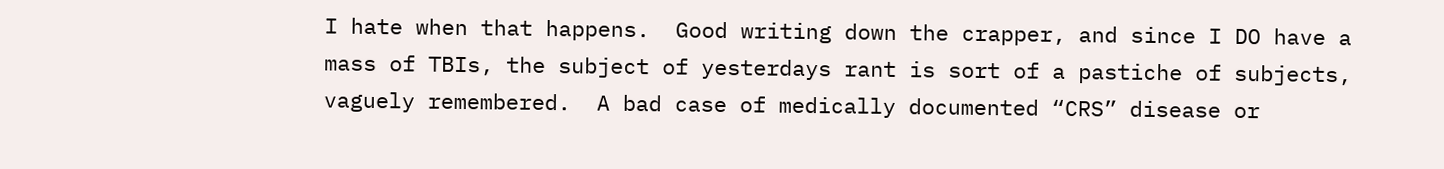I hate when that happens.  Good writing down the crapper, and since I DO have a mass of TBIs, the subject of yesterdays rant is sort of a pastiche of subjects, vaguely remembered.  A bad case of medically documented “CRS” disease or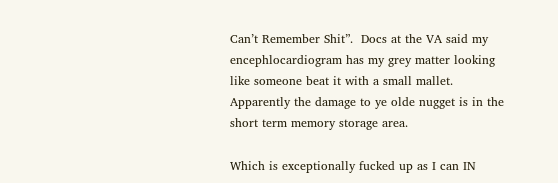Can’t Remember Shit”.  Docs at the VA said my encephlocardiogram has my grey matter looking like someone beat it with a small mallet.  Apparently the damage to ye olde nugget is in the short term memory storage area.

Which is exceptionally fucked up as I can IN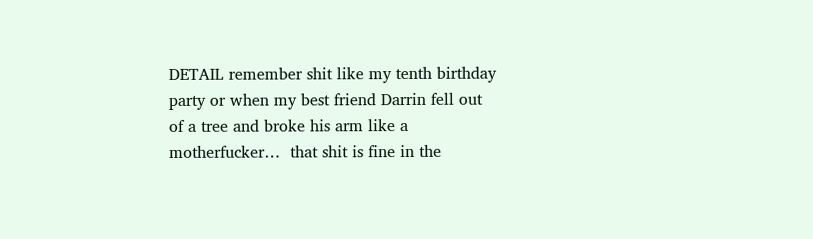DETAIL remember shit like my tenth birthday party or when my best friend Darrin fell out of a tree and broke his arm like a motherfucker…  that shit is fine in the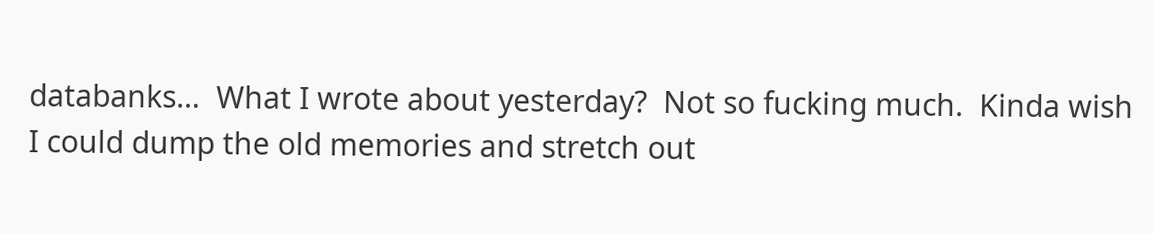databanks…  What I wrote about yesterday?  Not so fucking much.  Kinda wish I could dump the old memories and stretch out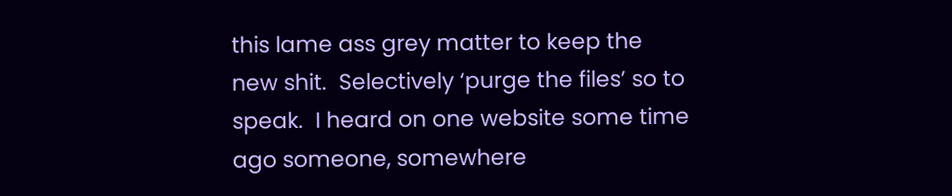this lame ass grey matter to keep the new shit.  Selectively ‘purge the files’ so to speak.  I heard on one website some time ago someone, somewhere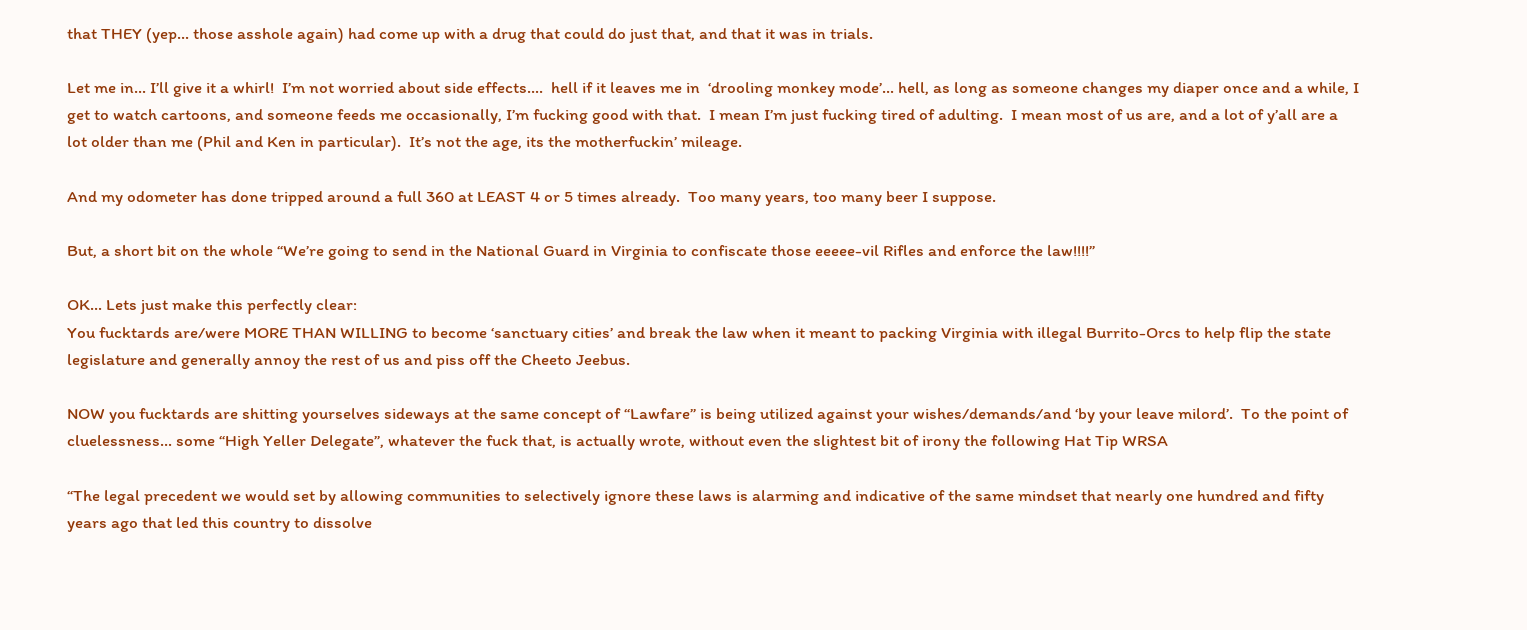that THEY (yep… those asshole again) had come up with a drug that could do just that, and that it was in trials.

Let me in… I’ll give it a whirl!  I’m not worried about side effects….  hell if it leaves me in  ‘drooling monkey mode’… hell, as long as someone changes my diaper once and a while, I get to watch cartoons, and someone feeds me occasionally, I’m fucking good with that.  I mean I’m just fucking tired of adulting.  I mean most of us are, and a lot of y’all are a lot older than me (Phil and Ken in particular).  It’s not the age, its the motherfuckin’ mileage.

And my odometer has done tripped around a full 360 at LEAST 4 or 5 times already.  Too many years, too many beer I suppose.

But, a short bit on the whole “We’re going to send in the National Guard in Virginia to confiscate those eeeee-vil Rifles and enforce the law!!!!”

OK… Lets just make this perfectly clear:
You fucktards are/were MORE THAN WILLING to become ‘sanctuary cities’ and break the law when it meant to packing Virginia with illegal Burrito-Orcs to help flip the state legislature and generally annoy the rest of us and piss off the Cheeto Jeebus.

NOW you fucktards are shitting yourselves sideways at the same concept of “Lawfare” is being utilized against your wishes/demands/and ‘by your leave milord’.  To the point of cluelessness… some “High Yeller Delegate”, whatever the fuck that, is actually wrote, without even the slightest bit of irony the following Hat Tip WRSA

“The legal precedent we would set by allowing communities to selectively ignore these laws is alarming and indicative of the same mindset that nearly one hundred and fifty years ago that led this country to dissolve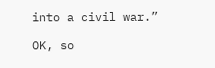into a civil war.”

OK, so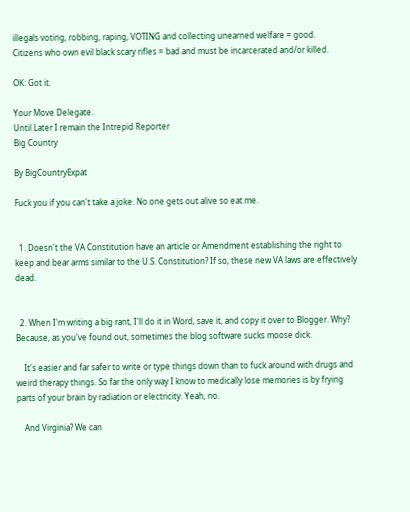illegals voting, robbing, raping, VOTING and collecting unearned welfare = good.
Citizens who own evil black scary rifles = bad and must be incarcerated and/or killed.

OK: Got it.

Your Move Delegate.
Until Later I remain the Intrepid Reporter
Big Country

By BigCountryExpat

Fuck you if you can't take a joke. No one gets out alive so eat me.


  1. Doesn't the VA Constitution have an article or Amendment establishing the right to keep and bear arms similar to the U.S. Constitution? If so, these new VA laws are effectively dead.


  2. When I'm writing a big rant, I'll do it in Word, save it, and copy it over to Blogger. Why? Because, as you've found out, sometimes the blog software sucks moose dick.

    It's easier and far safer to write or type things down than to fuck around with drugs and weird therapy things. So far the only way I know to medically lose memories is by frying parts of your brain by radiation or electricity. Yeah, no.

    And Virginia? We can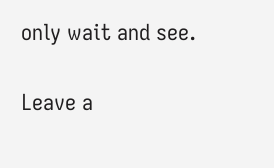only wait and see.

Leave a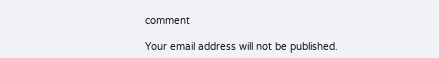comment

Your email address will not be published.